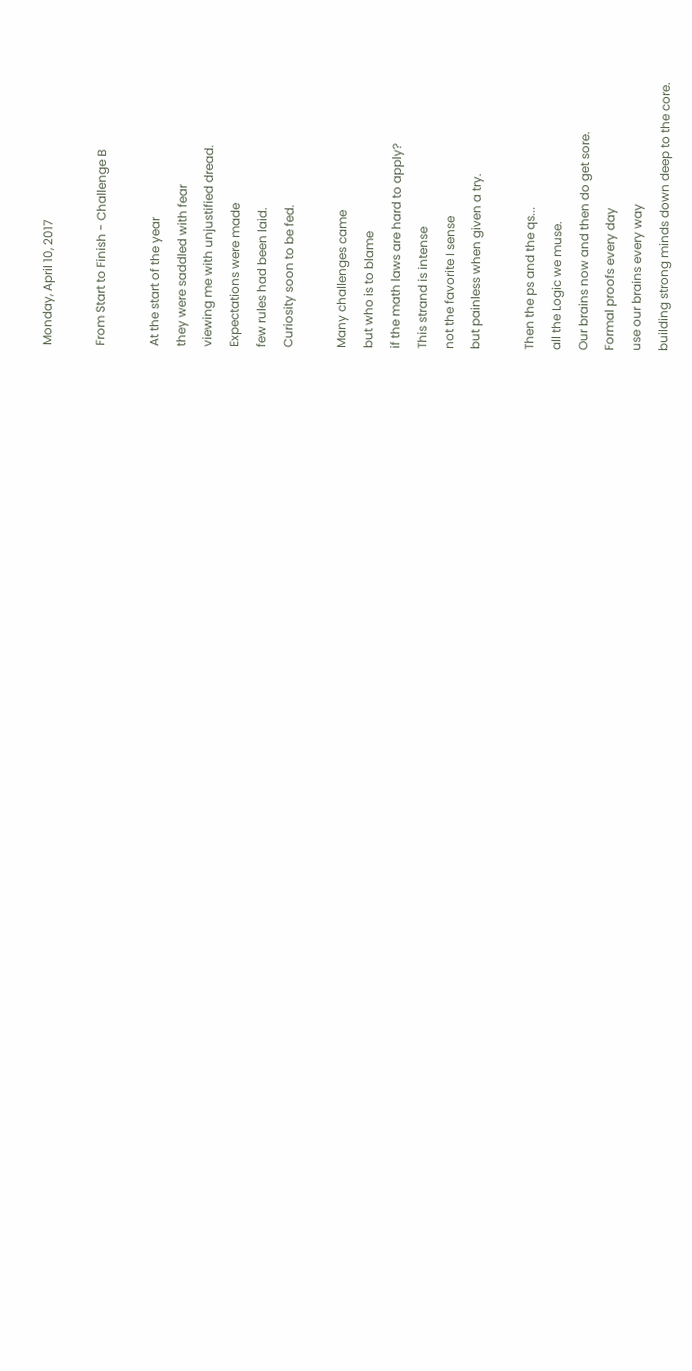Monday, April 10, 2017

From Start to Finish - Challenge B

At the start of the year
they were saddled with fear
viewing me with unjustified dread.
Expectations were made
few rules had been laid.
Curiosity soon to be fed.

Many challenges came
but who is to blame
if the math laws are hard to apply?
This strand is intense
not the favorite I sense
but painless when given a try.

Then the ps and the qs...
all the Logic we muse.
Our brains now and then do get sore.
Formal proofs every day
use our brains every way
building strong minds down deep to the core.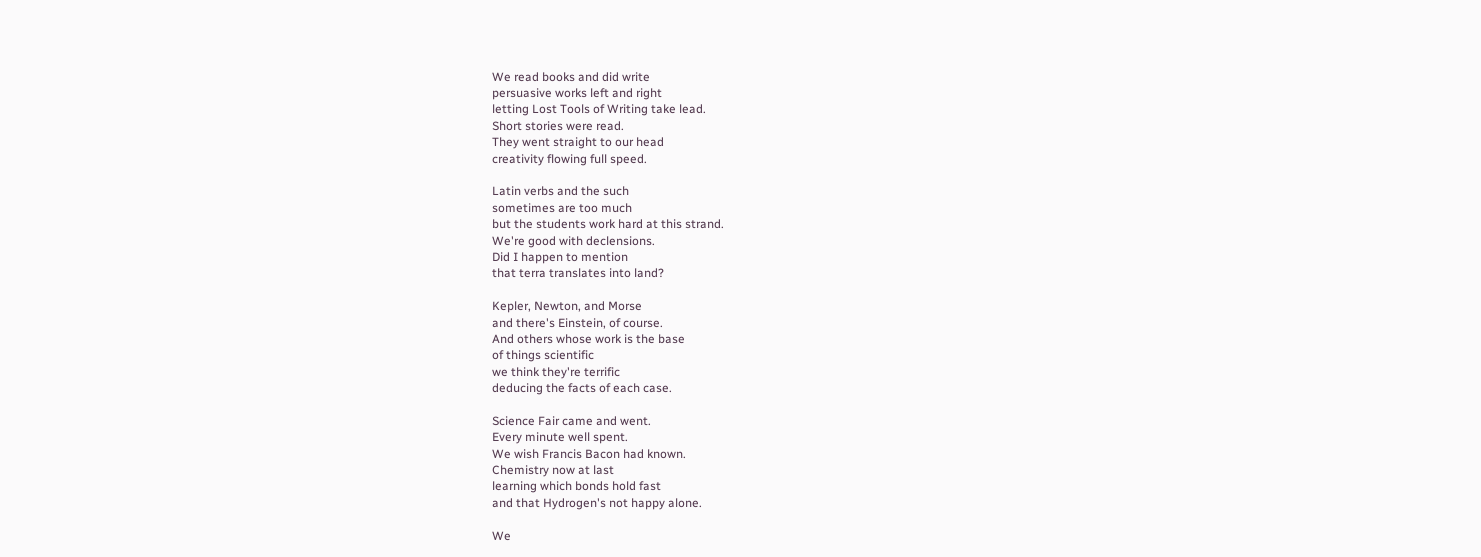We read books and did write
persuasive works left and right
letting Lost Tools of Writing take lead.
Short stories were read.
They went straight to our head
creativity flowing full speed.

Latin verbs and the such
sometimes are too much
but the students work hard at this strand.
We're good with declensions.
Did I happen to mention
that terra translates into land?

Kepler, Newton, and Morse
and there's Einstein, of course.
And others whose work is the base
of things scientific
we think they're terrific
deducing the facts of each case.

Science Fair came and went.
Every minute well spent.
We wish Francis Bacon had known.
Chemistry now at last
learning which bonds hold fast
and that Hydrogen's not happy alone.

We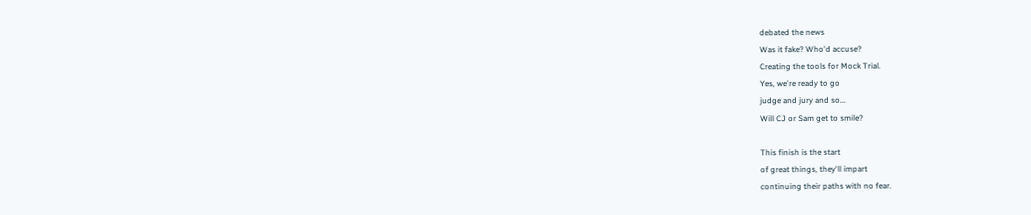debated the news
Was it fake? Who'd accuse?
Creating the tools for Mock Trial.
Yes, we're ready to go
judge and jury and so...
Will CJ or Sam get to smile?

This finish is the start
of great things, they'll impart
continuing their paths with no fear.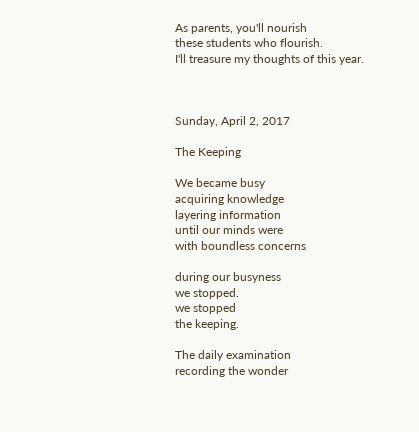As parents, you'll nourish
these students who flourish.
I'll treasure my thoughts of this year.



Sunday, April 2, 2017

The Keeping

We became busy
acquiring knowledge
layering information
until our minds were
with boundless concerns

during our busyness
we stopped.
we stopped
the keeping.

The daily examination
recording the wonder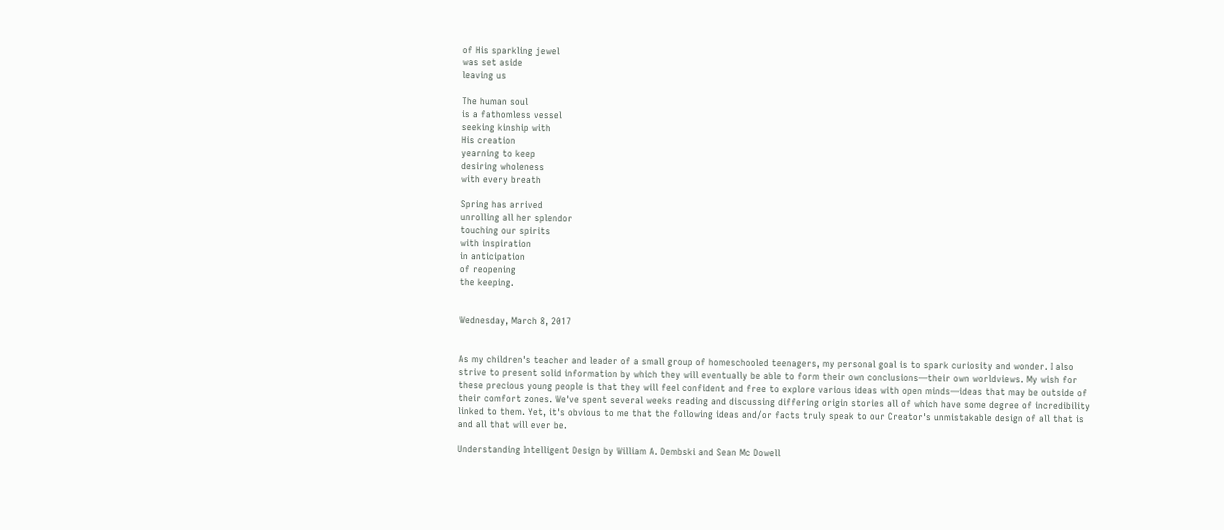of His sparkling jewel
was set aside
leaving us

The human soul
is a fathomless vessel
seeking kinship with
His creation
yearning to keep
desiring wholeness
with every breath

Spring has arrived
unrolling all her splendor
touching our spirits
with inspiration
in anticipation
of reopening
the keeping.


Wednesday, March 8, 2017


As my children's teacher and leader of a small group of homeschooled teenagers, my personal goal is to spark curiosity and wonder. I also strive to present solid information by which they will eventually be able to form their own conclusions—their own worldviews. My wish for these precious young people is that they will feel confident and free to explore various ideas with open minds—ideas that may be outside of their comfort zones. We've spent several weeks reading and discussing differing origin stories all of which have some degree of incredibility linked to them. Yet, it's obvious to me that the following ideas and/or facts truly speak to our Creator's unmistakable design of all that is and all that will ever be.

Understanding Intelligent Design by William A. Dembski and Sean Mc Dowell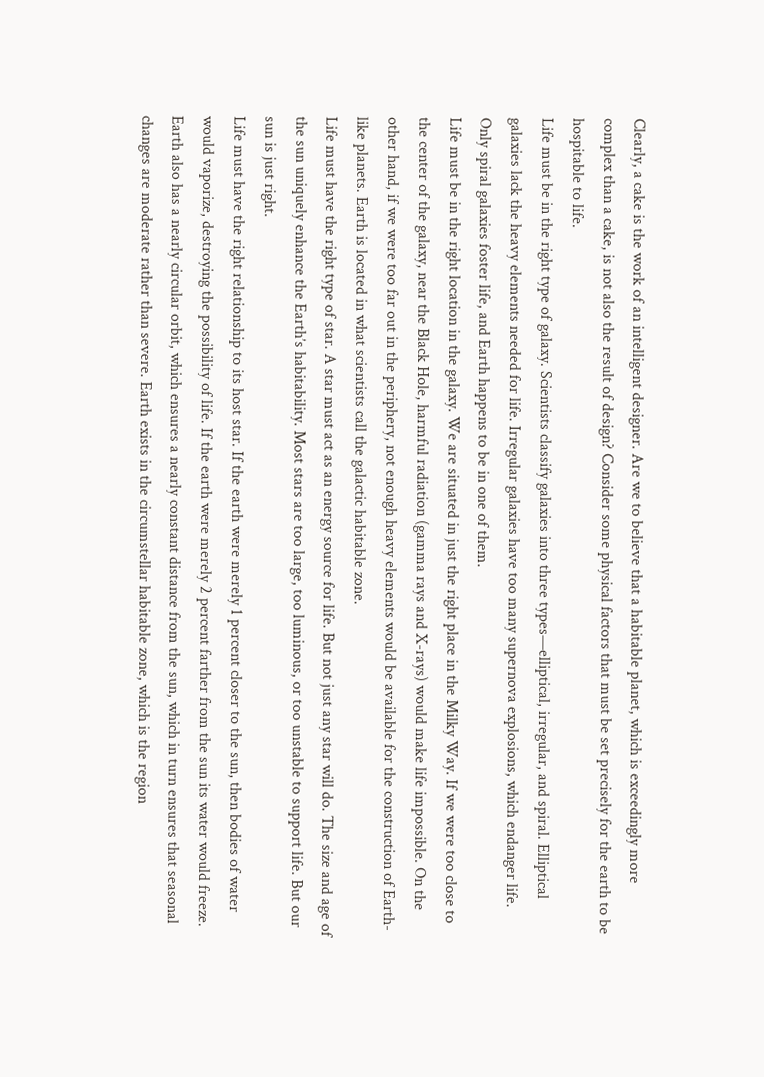Clearly, a cake is the work of an intelligent designer. Are we to believe that a habitable planet, which is exceedingly more complex than a cake, is not also the result of design? Consider some physical factors that must be set precisely for the earth to be hospitable to life.
Life must be in the right type of galaxy. Scientists classify galaxies into three types—elliptical, irregular, and spiral. Elliptical galaxies lack the heavy elements needed for life. Irregular galaxies have too many supernova explosions, which endanger life. Only spiral galaxies foster life, and Earth happens to be in one of them.
Life must be in the right location in the galaxy. We are situated in just the right place in the Milky Way. If we were too close to the center of the galaxy, near the Black Hole, harmful radiation (gamma rays and X-rays) would make life impossible. On the other hand, if we were too far out in the periphery, not enough heavy elements would be available for the construction of Earth-like planets. Earth is located in what scientists call the galactic habitable zone.
Life must have the right type of star. A star must act as an energy source for life. But not just any star will do. The size and age of the sun uniquely enhance the Earth’s habitability. Most stars are too large, too luminous, or too unstable to support life. But our sun is just right.
Life must have the right relationship to its host star. If the earth were merely 1 percent closer to the sun, then bodies of water would vaporize, destroying the possibility of life. If the earth were merely 2 percent farther from the sun its water would freeze. Earth also has a nearly circular orbit, which ensures a nearly constant distance from the sun, which in turn ensures that seasonal changes are moderate rather than severe. Earth exists in the circumstellar habitable zone, which is the region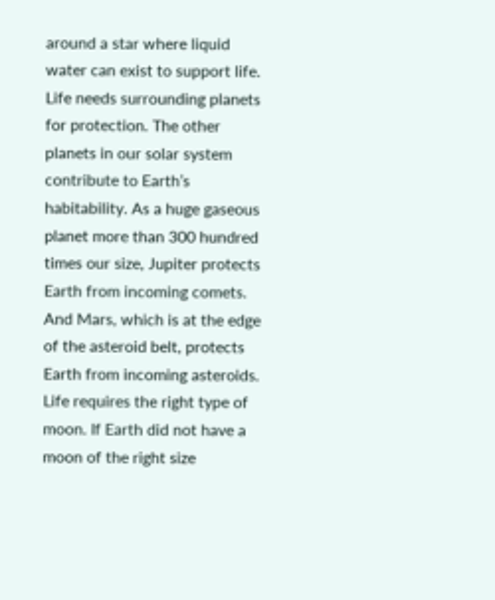around a star where liquid water can exist to support life.
Life needs surrounding planets for protection. The other planets in our solar system contribute to Earth’s habitability. As a huge gaseous planet more than 300 hundred times our size, Jupiter protects Earth from incoming comets. And Mars, which is at the edge of the asteroid belt, protects Earth from incoming asteroids.
Life requires the right type of moon. If Earth did not have a moon of the right size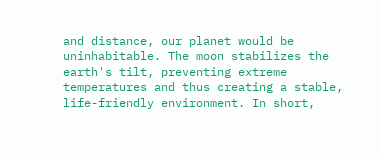and distance, our planet would be uninhabitable. The moon stabilizes the earth's tilt, preventing extreme temperatures and thus creating a stable, life-friendly environment. In short,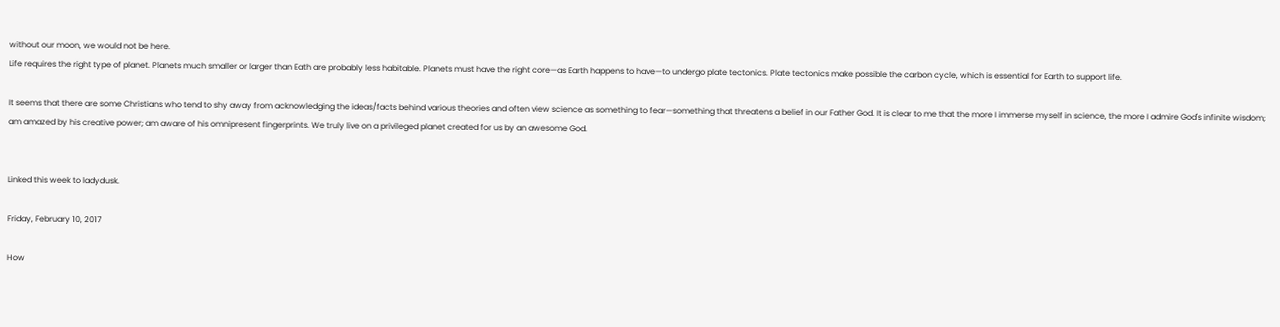without our moon, we would not be here.
Life requires the right type of planet. Planets much smaller or larger than Eath are probably less habitable. Planets must have the right core—as Earth happens to have—to undergo plate tectonics. Plate tectonics make possible the carbon cycle, which is essential for Earth to support life.

It seems that there are some Christians who tend to shy away from acknowledging the ideas/facts behind various theories and often view science as something to fear—something that threatens a belief in our Father God. It is clear to me that the more I immerse myself in science, the more I admire God's infinite wisdom; am amazed by his creative power; am aware of his omnipresent fingerprints. We truly live on a privileged planet created for us by an awesome God.


Linked this week to ladydusk.

Friday, February 10, 2017

How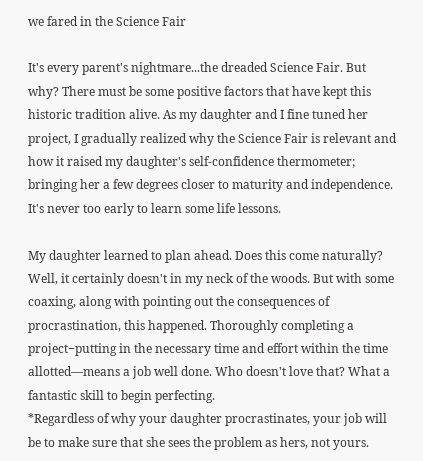we fared in the Science Fair

It's every parent's nightmare...the dreaded Science Fair. But why? There must be some positive factors that have kept this historic tradition alive. As my daughter and I fine tuned her project, I gradually realized why the Science Fair is relevant and how it raised my daughter's self-confidence thermometer; bringing her a few degrees closer to maturity and independence. It's never too early to learn some life lessons.

My daughter learned to plan ahead. Does this come naturally? Well, it certainly doesn't in my neck of the woods. But with some coaxing, along with pointing out the consequences of procrastination, this happened. Thoroughly completing a project−putting in the necessary time and effort within the time allotted—means a job well done. Who doesn't love that? What a fantastic skill to begin perfecting.
*Regardless of why your daughter procrastinates, your job will be to make sure that she sees the problem as hers, not yours.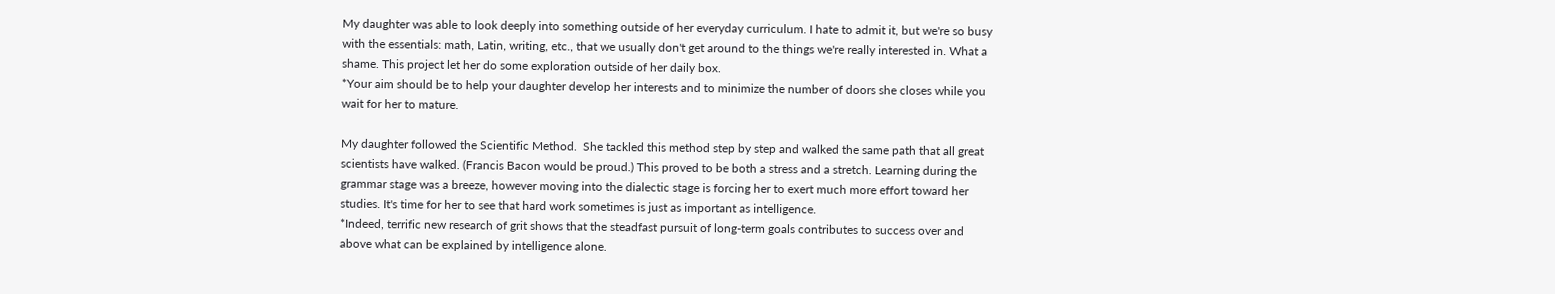My daughter was able to look deeply into something outside of her everyday curriculum. I hate to admit it, but we're so busy with the essentials: math, Latin, writing, etc., that we usually don't get around to the things we're really interested in. What a shame. This project let her do some exploration outside of her daily box.
*Your aim should be to help your daughter develop her interests and to minimize the number of doors she closes while you wait for her to mature.

My daughter followed the Scientific Method.  She tackled this method step by step and walked the same path that all great scientists have walked. (Francis Bacon would be proud.) This proved to be both a stress and a stretch. Learning during the grammar stage was a breeze, however moving into the dialectic stage is forcing her to exert much more effort toward her studies. It's time for her to see that hard work sometimes is just as important as intelligence.
*Indeed, terrific new research of grit shows that the steadfast pursuit of long-term goals contributes to success over and above what can be explained by intelligence alone.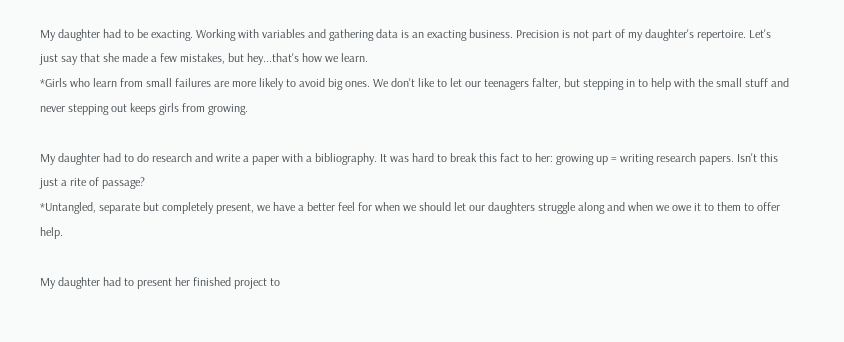My daughter had to be exacting. Working with variables and gathering data is an exacting business. Precision is not part of my daughter's repertoire. Let's just say that she made a few mistakes, but hey...that's how we learn.
*Girls who learn from small failures are more likely to avoid big ones. We don't like to let our teenagers falter, but stepping in to help with the small stuff and never stepping out keeps girls from growing.

My daughter had to do research and write a paper with a bibliography. It was hard to break this fact to her: growing up = writing research papers. Isn't this just a rite of passage?
*Untangled, separate but completely present, we have a better feel for when we should let our daughters struggle along and when we owe it to them to offer help.

My daughter had to present her finished project to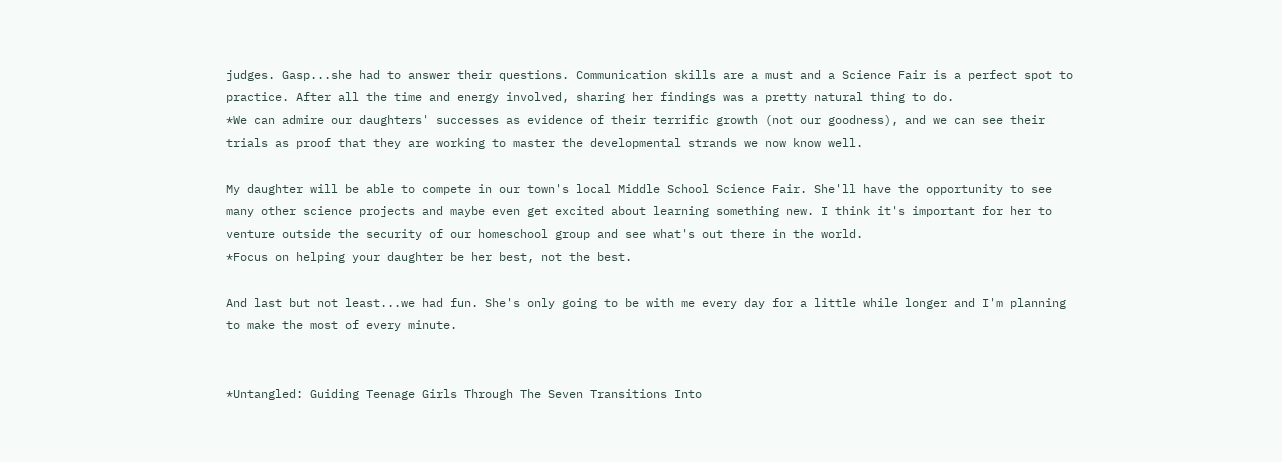judges. Gasp...she had to answer their questions. Communication skills are a must and a Science Fair is a perfect spot to practice. After all the time and energy involved, sharing her findings was a pretty natural thing to do.
*We can admire our daughters' successes as evidence of their terrific growth (not our goodness), and we can see their trials as proof that they are working to master the developmental strands we now know well.

My daughter will be able to compete in our town's local Middle School Science Fair. She'll have the opportunity to see many other science projects and maybe even get excited about learning something new. I think it's important for her to venture outside the security of our homeschool group and see what's out there in the world.
*Focus on helping your daughter be her best, not the best.

And last but not least...we had fun. She's only going to be with me every day for a little while longer and I'm planning to make the most of every minute.


*Untangled: Guiding Teenage Girls Through The Seven Transitions Into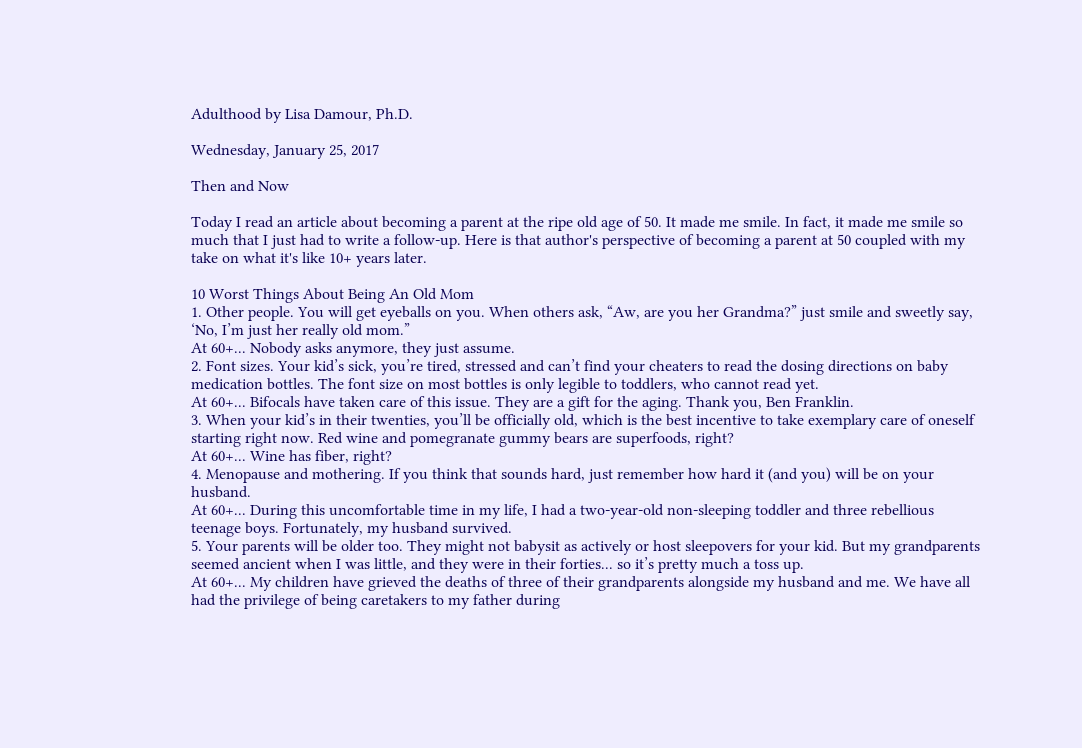Adulthood by Lisa Damour, Ph.D.

Wednesday, January 25, 2017

Then and Now

Today I read an article about becoming a parent at the ripe old age of 50. It made me smile. In fact, it made me smile so much that I just had to write a follow-up. Here is that author's perspective of becoming a parent at 50 coupled with my take on what it's like 10+ years later.

10 Worst Things About Being An Old Mom
1. Other people. You will get eyeballs on you. When others ask, “Aw, are you her Grandma?” just smile and sweetly say, ‘No, I’m just her really old mom.”
At 60+... Nobody asks anymore, they just assume.
2. Font sizes. Your kid’s sick, you’re tired, stressed and can’t find your cheaters to read the dosing directions on baby medication bottles. The font size on most bottles is only legible to toddlers, who cannot read yet.
At 60+... Bifocals have taken care of this issue. They are a gift for the aging. Thank you, Ben Franklin.
3. When your kid’s in their twenties, you’ll be officially old, which is the best incentive to take exemplary care of oneself starting right now. Red wine and pomegranate gummy bears are superfoods, right?
At 60+... Wine has fiber, right?
4. Menopause and mothering. If you think that sounds hard, just remember how hard it (and you) will be on your husband.
At 60+... During this uncomfortable time in my life, I had a two-year-old non-sleeping toddler and three rebellious teenage boys. Fortunately, my husband survived.
5. Your parents will be older too. They might not babysit as actively or host sleepovers for your kid. But my grandparents seemed ancient when I was little, and they were in their forties... so it’s pretty much a toss up.
At 60+... My children have grieved the deaths of three of their grandparents alongside my husband and me. We have all had the privilege of being caretakers to my father during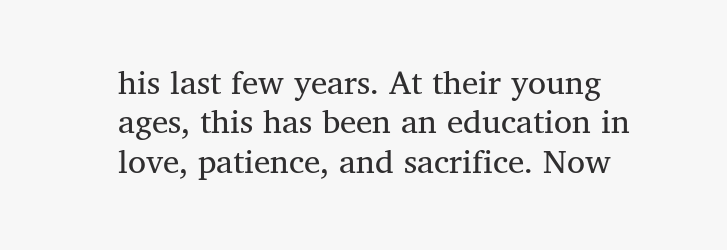his last few years. At their young ages, this has been an education in love, patience, and sacrifice. Now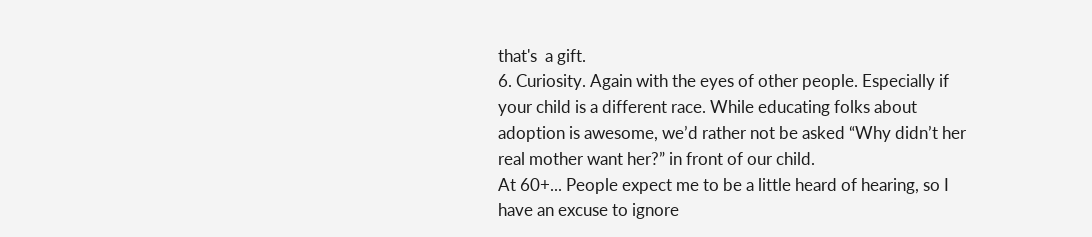that's  a gift.
6. Curiosity. Again with the eyes of other people. Especially if your child is a different race. While educating folks about adoption is awesome, we’d rather not be asked “Why didn’t her real mother want her?” in front of our child.
At 60+... People expect me to be a little heard of hearing, so I have an excuse to ignore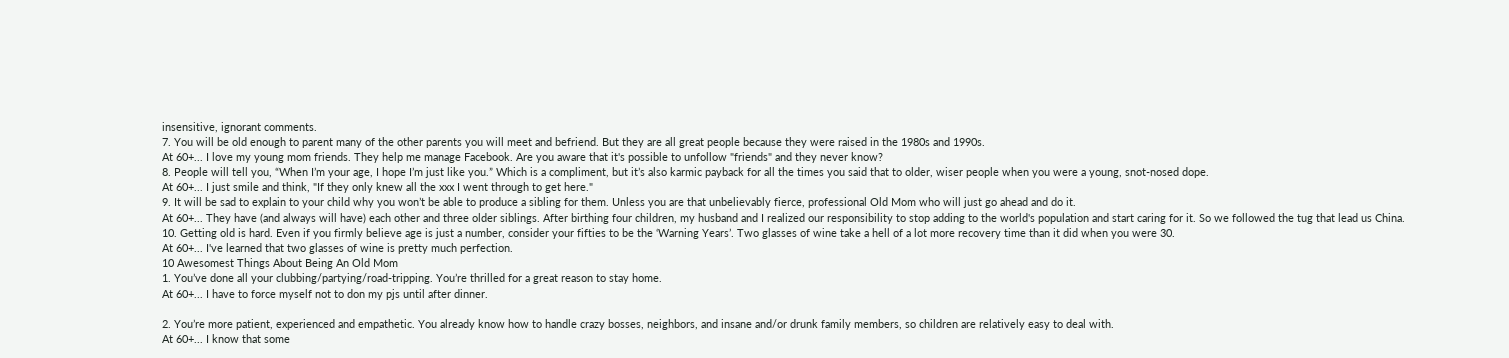insensitive, ignorant comments.
7. You will be old enough to parent many of the other parents you will meet and befriend. But they are all great people because they were raised in the 1980s and 1990s.
At 60+... I love my young mom friends. They help me manage Facebook. Are you aware that it's possible to unfollow "friends" and they never know?
8. People will tell you, “When I’m your age, I hope I’m just like you.” Which is a compliment, but it’s also karmic payback for all the times you said that to older, wiser people when you were a young, snot-nosed dope.
At 60+... I just smile and think, "If they only knew all the xxx I went through to get here."
9. It will be sad to explain to your child why you won’t be able to produce a sibling for them. Unless you are that unbelievably fierce, professional Old Mom who will just go ahead and do it.
At 60+... They have (and always will have) each other and three older siblings. After birthing four children, my husband and I realized our responsibility to stop adding to the world's population and start caring for it. So we followed the tug that lead us China.
10. Getting old is hard. Even if you firmly believe age is just a number, consider your fifties to be the ‘Warning Years’. Two glasses of wine take a hell of a lot more recovery time than it did when you were 30.
At 60+... I've learned that two glasses of wine is pretty much perfection.
10 Awesomest Things About Being An Old Mom
1. You’ve done all your clubbing/partying/road-tripping. You’re thrilled for a great reason to stay home.
At 60+... I have to force myself not to don my pjs until after dinner.

2. You’re more patient, experienced and empathetic. You already know how to handle crazy bosses, neighbors, and insane and/or drunk family members, so children are relatively easy to deal with.
At 60+... I know that some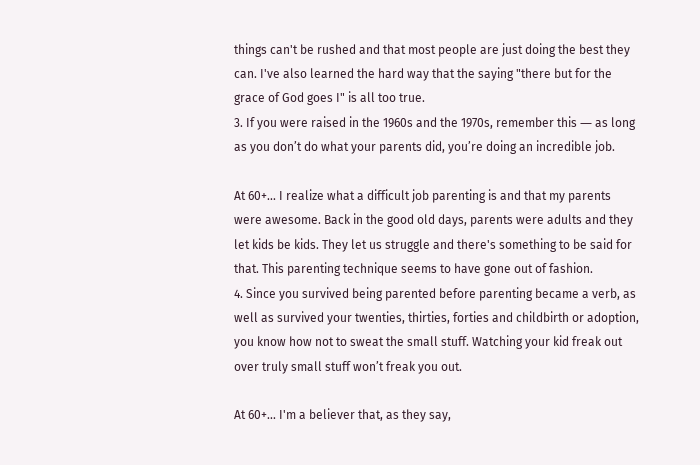things can't be rushed and that most people are just doing the best they can. I've also learned the hard way that the saying "there but for the grace of God goes I" is all too true.
3. If you were raised in the 1960s and the 1970s, remember this ― as long as you don’t do what your parents did, you’re doing an incredible job.

At 60+... I realize what a difficult job parenting is and that my parents were awesome. Back in the good old days, parents were adults and they let kids be kids. They let us struggle and there's something to be said for that. This parenting technique seems to have gone out of fashion.
4. Since you survived being parented before parenting became a verb, as well as survived your twenties, thirties, forties and childbirth or adoption, you know how not to sweat the small stuff. Watching your kid freak out over truly small stuff won’t freak you out.

At 60+... I'm a believer that, as they say,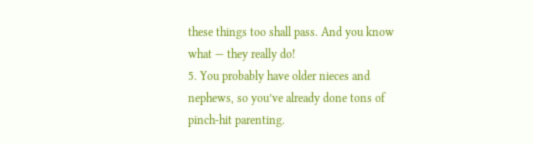these things too shall pass. And you know what — they really do!
5. You probably have older nieces and nephews, so you’ve already done tons of pinch-hit parenting.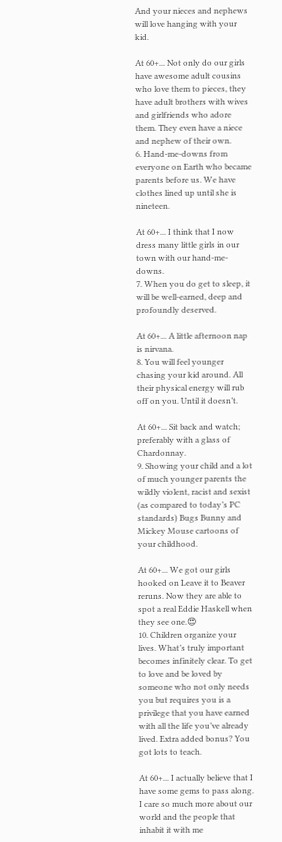And your nieces and nephews will love hanging with your kid.

At 60+... Not only do our girls have awesome adult cousins who love them to pieces, they have adult brothers with wives and girlfriends who adore them. They even have a niece and nephew of their own.
6. Hand-me-downs from everyone on Earth who became parents before us. We have clothes lined up until she is nineteen.

At 60+... I think that I now dress many little girls in our town with our hand-me-downs.
7. When you do get to sleep, it will be well-earned, deep and profoundly deserved.

At 60+... A little afternoon nap is nirvana.
8. You will feel younger chasing your kid around. All their physical energy will rub off on you. Until it doesn’t.

At 60+... Sit back and watch; preferably with a glass of Chardonnay.
9. Showing your child and a lot of much younger parents the wildly violent, racist and sexist (as compared to today’s PC standards) Bugs Bunny and Mickey Mouse cartoons of your childhood.

At 60+... We got our girls hooked on Leave it to Beaver reruns. Now they are able to spot a real Eddie Haskell when they see one.😍
10. Children organize your lives. What’s truly important becomes infinitely clear. To get to love and be loved by someone who not only needs you but requires you is a privilege that you have earned with all the life you’ve already lived. Extra added bonus? You got lots to teach.

At 60+... I actually believe that I have some gems to pass along. I care so much more about our world and the people that inhabit it with me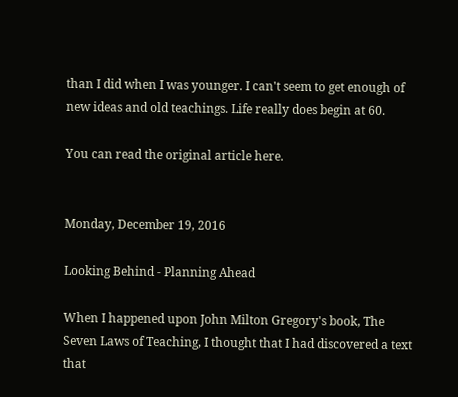than I did when I was younger. I can't seem to get enough of new ideas and old teachings. Life really does begin at 60.

You can read the original article here.


Monday, December 19, 2016

Looking Behind - Planning Ahead

When I happened upon John Milton Gregory's book, The Seven Laws of Teaching, I thought that I had discovered a text that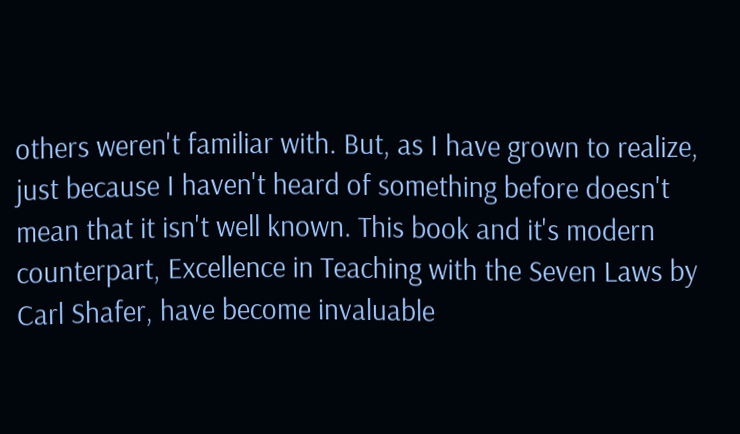others weren't familiar with. But, as I have grown to realize, just because I haven't heard of something before doesn't mean that it isn't well known. This book and it's modern counterpart, Excellence in Teaching with the Seven Laws by Carl Shafer, have become invaluable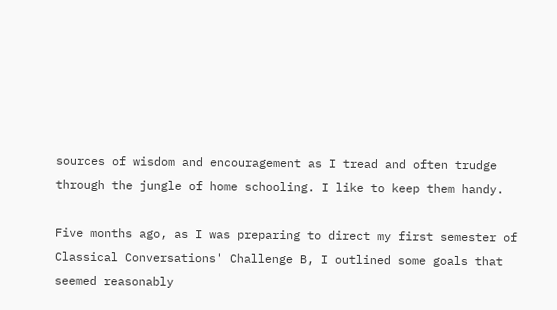sources of wisdom and encouragement as I tread and often trudge through the jungle of home schooling. I like to keep them handy.

Five months ago, as I was preparing to direct my first semester of Classical Conversations' Challenge B, I outlined some goals that seemed reasonably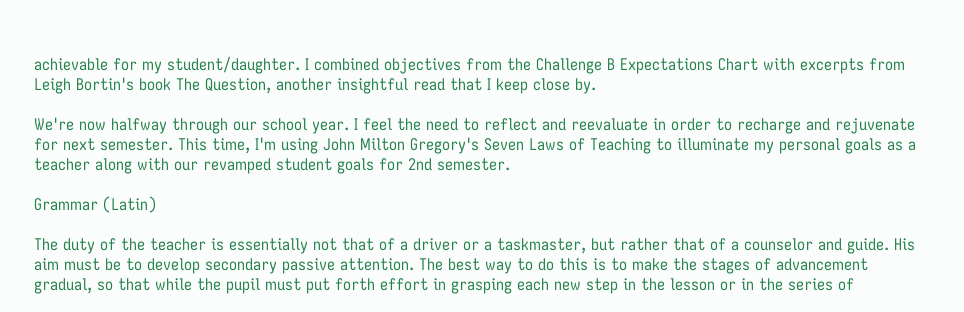achievable for my student/daughter. I combined objectives from the Challenge B Expectations Chart with excerpts from Leigh Bortin's book The Question, another insightful read that I keep close by.

We're now halfway through our school year. I feel the need to reflect and reevaluate in order to recharge and rejuvenate for next semester. This time, I'm using John Milton Gregory's Seven Laws of Teaching to illuminate my personal goals as a teacher along with our revamped student goals for 2nd semester.

Grammar (Latin)

The duty of the teacher is essentially not that of a driver or a taskmaster, but rather that of a counselor and guide. His aim must be to develop secondary passive attention. The best way to do this is to make the stages of advancement gradual, so that while the pupil must put forth effort in grasping each new step in the lesson or in the series of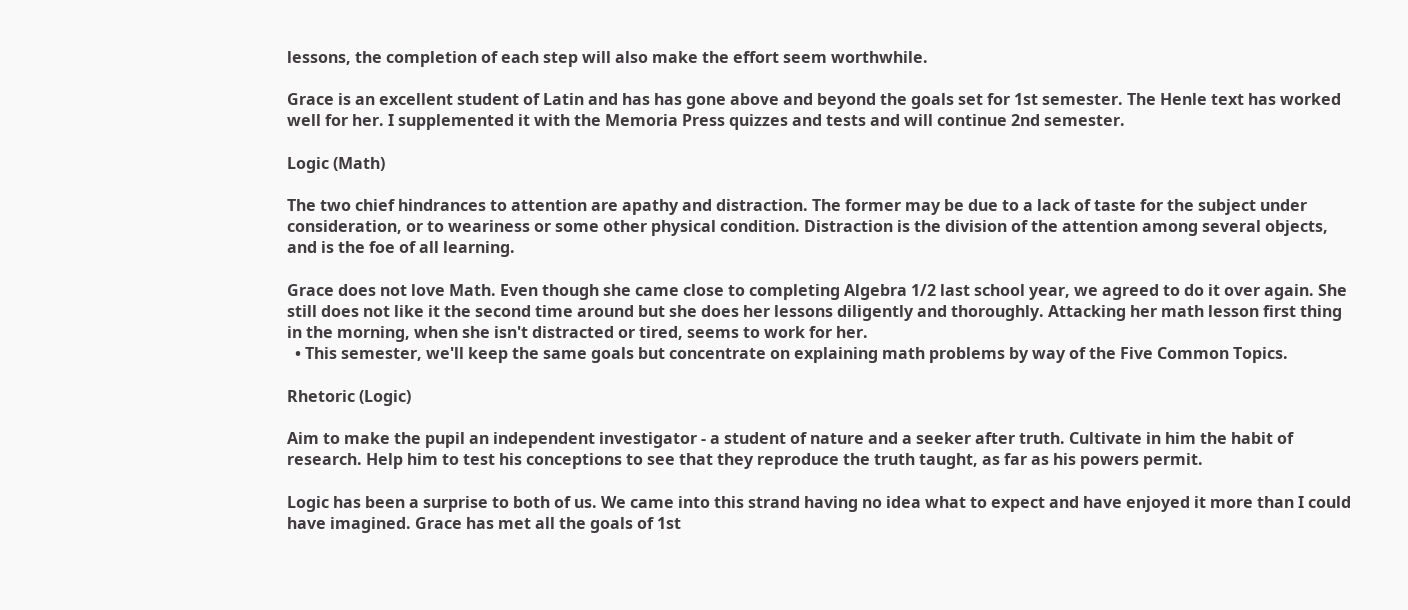lessons, the completion of each step will also make the effort seem worthwhile.

Grace is an excellent student of Latin and has has gone above and beyond the goals set for 1st semester. The Henle text has worked well for her. I supplemented it with the Memoria Press quizzes and tests and will continue 2nd semester.

Logic (Math)

The two chief hindrances to attention are apathy and distraction. The former may be due to a lack of taste for the subject under consideration, or to weariness or some other physical condition. Distraction is the division of the attention among several objects, and is the foe of all learning.

Grace does not love Math. Even though she came close to completing Algebra 1/2 last school year, we agreed to do it over again. She still does not like it the second time around but she does her lessons diligently and thoroughly. Attacking her math lesson first thing in the morning, when she isn't distracted or tired, seems to work for her.
  • This semester, we'll keep the same goals but concentrate on explaining math problems by way of the Five Common Topics.

Rhetoric (Logic)

Aim to make the pupil an independent investigator - a student of nature and a seeker after truth. Cultivate in him the habit of research. Help him to test his conceptions to see that they reproduce the truth taught, as far as his powers permit.

Logic has been a surprise to both of us. We came into this strand having no idea what to expect and have enjoyed it more than I could have imagined. Grace has met all the goals of 1st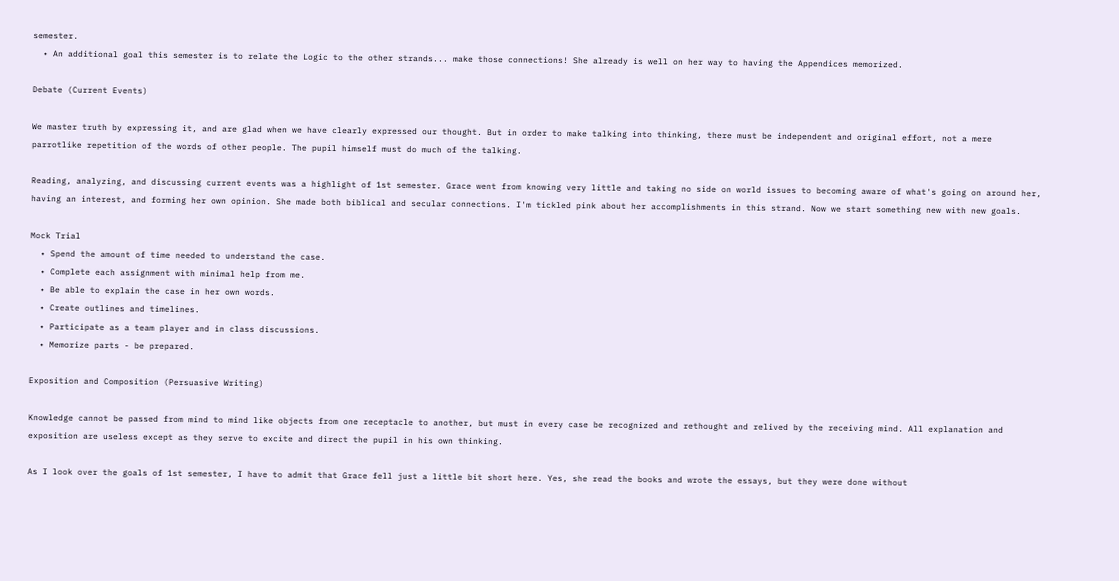semester.
  • An additional goal this semester is to relate the Logic to the other strands... make those connections! She already is well on her way to having the Appendices memorized.

Debate (Current Events)

We master truth by expressing it, and are glad when we have clearly expressed our thought. But in order to make talking into thinking, there must be independent and original effort, not a mere parrotlike repetition of the words of other people. The pupil himself must do much of the talking.

Reading, analyzing, and discussing current events was a highlight of 1st semester. Grace went from knowing very little and taking no side on world issues to becoming aware of what's going on around her, having an interest, and forming her own opinion. She made both biblical and secular connections. I'm tickled pink about her accomplishments in this strand. Now we start something new with new goals.

Mock Trial
  • Spend the amount of time needed to understand the case.
  • Complete each assignment with minimal help from me.
  • Be able to explain the case in her own words.
  • Create outlines and timelines.
  • Participate as a team player and in class discussions.
  • Memorize parts - be prepared.

Exposition and Composition (Persuasive Writing)

Knowledge cannot be passed from mind to mind like objects from one receptacle to another, but must in every case be recognized and rethought and relived by the receiving mind. All explanation and exposition are useless except as they serve to excite and direct the pupil in his own thinking.

As I look over the goals of 1st semester, I have to admit that Grace fell just a little bit short here. Yes, she read the books and wrote the essays, but they were done without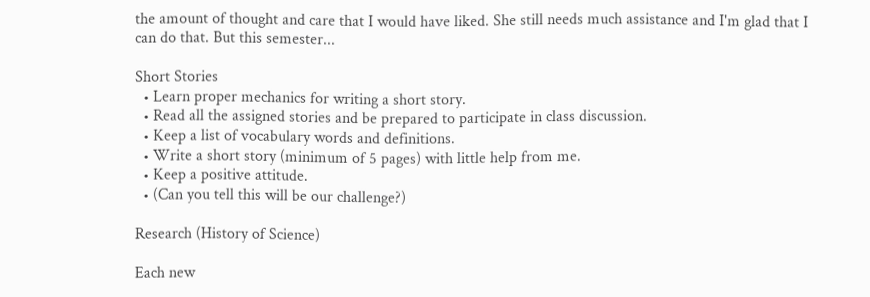the amount of thought and care that I would have liked. She still needs much assistance and I'm glad that I can do that. But this semester...

Short Stories
  • Learn proper mechanics for writing a short story.
  • Read all the assigned stories and be prepared to participate in class discussion.
  • Keep a list of vocabulary words and definitions.
  • Write a short story (minimum of 5 pages) with little help from me.
  • Keep a positive attitude.
  • (Can you tell this will be our challenge?)

Research (History of Science)

Each new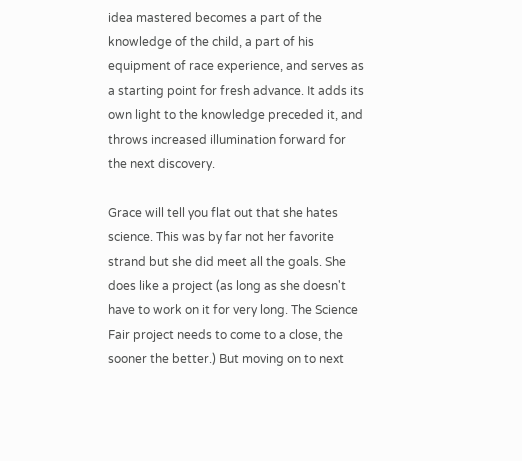idea mastered becomes a part of the knowledge of the child, a part of his equipment of race experience, and serves as a starting point for fresh advance. It adds its own light to the knowledge preceded it, and throws increased illumination forward for the next discovery.

Grace will tell you flat out that she hates science. This was by far not her favorite strand but she did meet all the goals. She does like a project (as long as she doesn't have to work on it for very long. The Science Fair project needs to come to a close, the sooner the better.) But moving on to next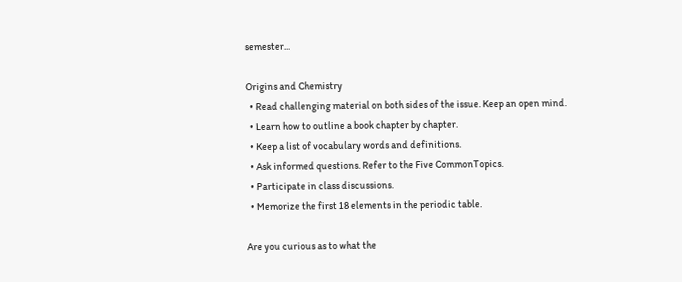semester...

Origins and Chemistry
  • Read challenging material on both sides of the issue. Keep an open mind.
  • Learn how to outline a book chapter by chapter.
  • Keep a list of vocabulary words and definitions.
  • Ask informed questions. Refer to the Five CommonTopics.
  • Participate in class discussions.
  • Memorize the first 18 elements in the periodic table.

Are you curious as to what the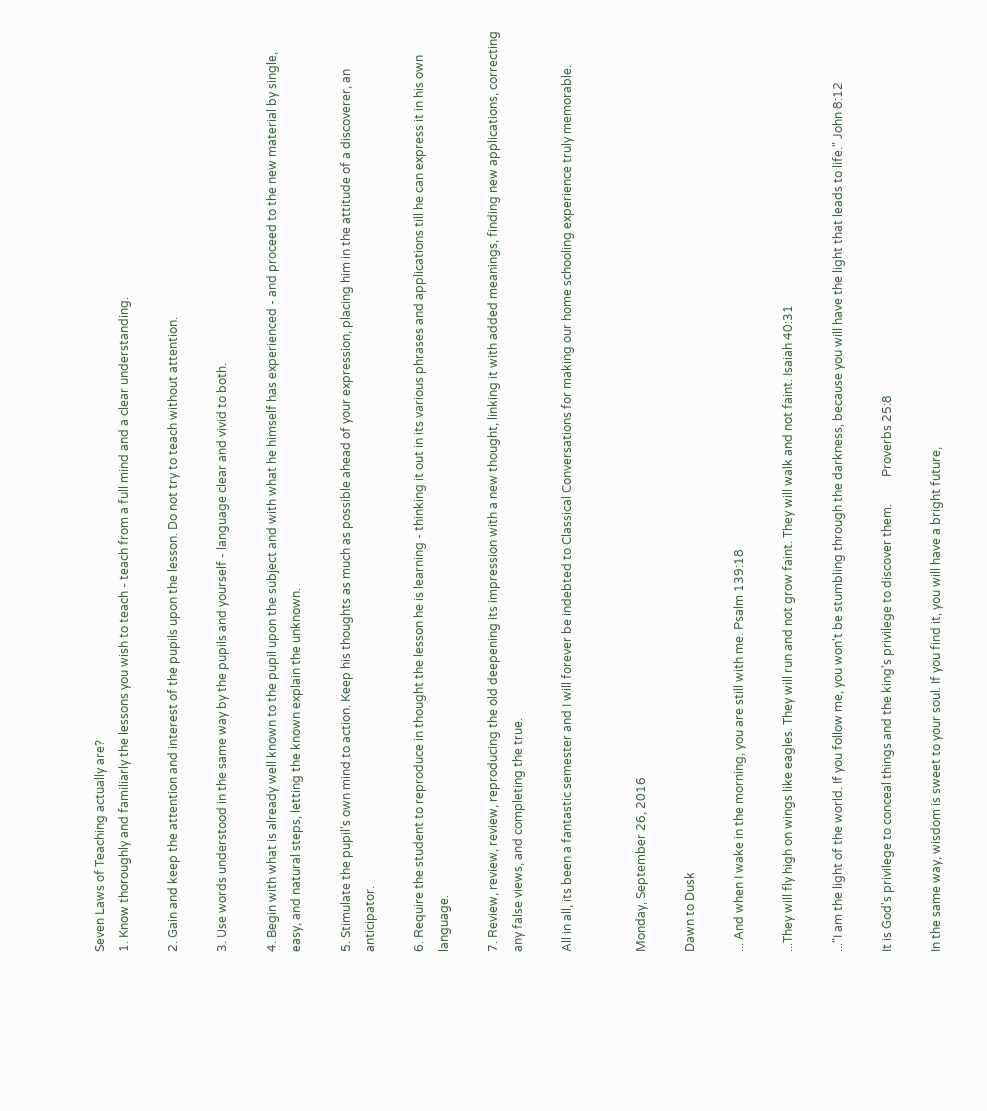Seven Laws of Teaching actually are?
1. Know thoroughly and familiarly the lessons you wish to teach - teach from a full mind and a clear understanding.

2. Gain and keep the attention and interest of the pupils upon the lesson. Do not try to teach without attention.

3. Use words understood in the same way by the pupils and yourself - language clear and vivid to both.

4. Begin with what is already well known to the pupil upon the subject and with what he himself has experienced - and proceed to the new material by single, easy, and natural steps, letting the known explain the unknown.

5. Stimulate the pupil's own mind to action. Keep his thoughts as much as possible ahead of your expression, placing him in the attitude of a discoverer, an anticipator.

6. Require the student to reproduce in thought the lesson he is learning - thinking it out in its various phrases and applications till he can express it in his own language.

7. Review, review, review, reproducing the old deepening its impression with a new thought, linking it with added meanings, finding new applications, correcting any false views, and completing the true.

All in all, its been a fantastic semester and I will forever be indebted to Classical Conversations for making our home schooling experience truly memorable.


Monday, September 26, 2016

Dawn to Dusk

... And when I wake in the morning, you are still with me. Psalm 139:18

...They will fly high on wings like eagles. They will run and not grow faint. They will walk and not faint. Isaiah 40:31

..."I am the light of the world. If you follow me, you won't be stumbling through the darkness, because you will have the light that leads to life." John 8:12

It is God's privilege to conceal things and the king's privilege to discover them.         Proverbs 25:8

In the same way, wisdom is sweet to your soul. If you find it, you will have a bright future,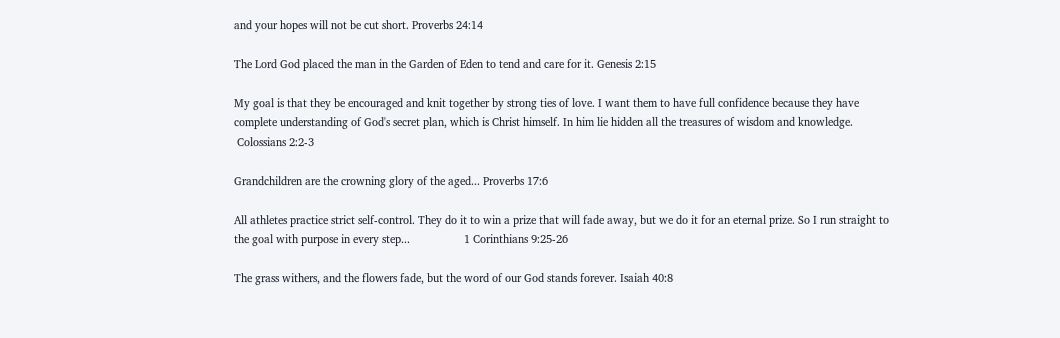and your hopes will not be cut short. Proverbs 24:14

The Lord God placed the man in the Garden of Eden to tend and care for it. Genesis 2:15

My goal is that they be encouraged and knit together by strong ties of love. I want them to have full confidence because they have complete understanding of God's secret plan, which is Christ himself. In him lie hidden all the treasures of wisdom and knowledge.
 Colossians 2:2-3

Grandchildren are the crowning glory of the aged... Proverbs 17:6

All athletes practice strict self-control. They do it to win a prize that will fade away, but we do it for an eternal prize. So I run straight to the goal with purpose in every step...                  1 Corinthians 9:25-26

The grass withers, and the flowers fade, but the word of our God stands forever. Isaiah 40:8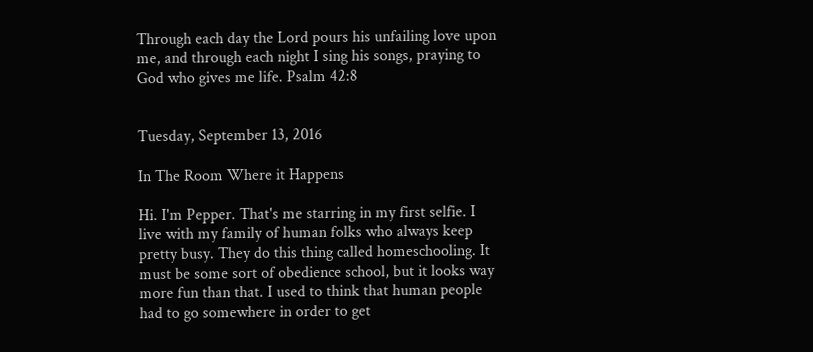Through each day the Lord pours his unfailing love upon me, and through each night I sing his songs, praying to God who gives me life. Psalm 42:8


Tuesday, September 13, 2016

In The Room Where it Happens

Hi. I'm Pepper. That's me starring in my first selfie. I live with my family of human folks who always keep pretty busy. They do this thing called homeschooling. It must be some sort of obedience school, but it looks way more fun than that. I used to think that human people had to go somewhere in order to get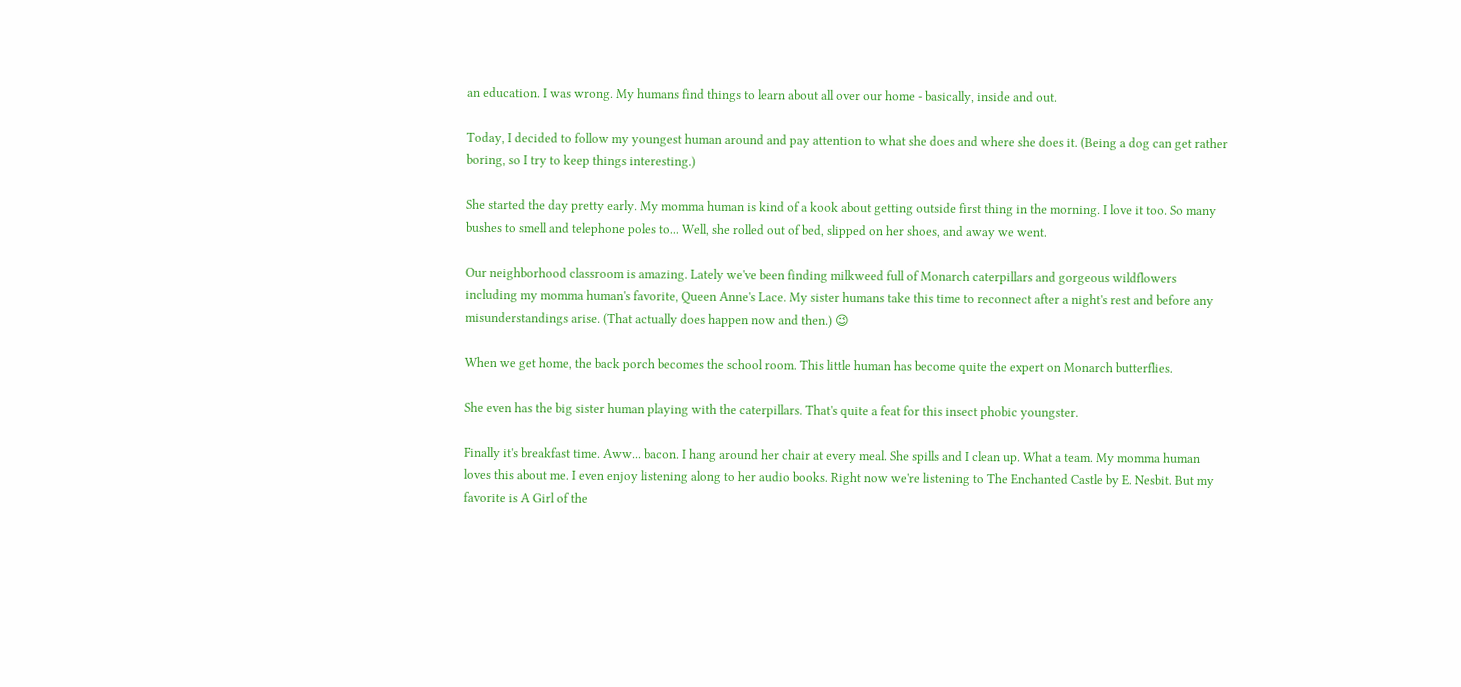an education. I was wrong. My humans find things to learn about all over our home - basically, inside and out.

Today, I decided to follow my youngest human around and pay attention to what she does and where she does it. (Being a dog can get rather boring, so I try to keep things interesting.)

She started the day pretty early. My momma human is kind of a kook about getting outside first thing in the morning. I love it too. So many bushes to smell and telephone poles to... Well, she rolled out of bed, slipped on her shoes, and away we went.

Our neighborhood classroom is amazing. Lately we've been finding milkweed full of Monarch caterpillars and gorgeous wildflowers including my momma human's favorite, Queen Anne's Lace. My sister humans take this time to reconnect after a night's rest and before any misunderstandings arise. (That actually does happen now and then.) 😉

When we get home, the back porch becomes the school room. This little human has become quite the expert on Monarch butterflies.

She even has the big sister human playing with the caterpillars. That's quite a feat for this insect phobic youngster.

Finally it's breakfast time. Aww... bacon. I hang around her chair at every meal. She spills and I clean up. What a team. My momma human loves this about me. I even enjoy listening along to her audio books. Right now we're listening to The Enchanted Castle by E. Nesbit. But my favorite is A Girl of the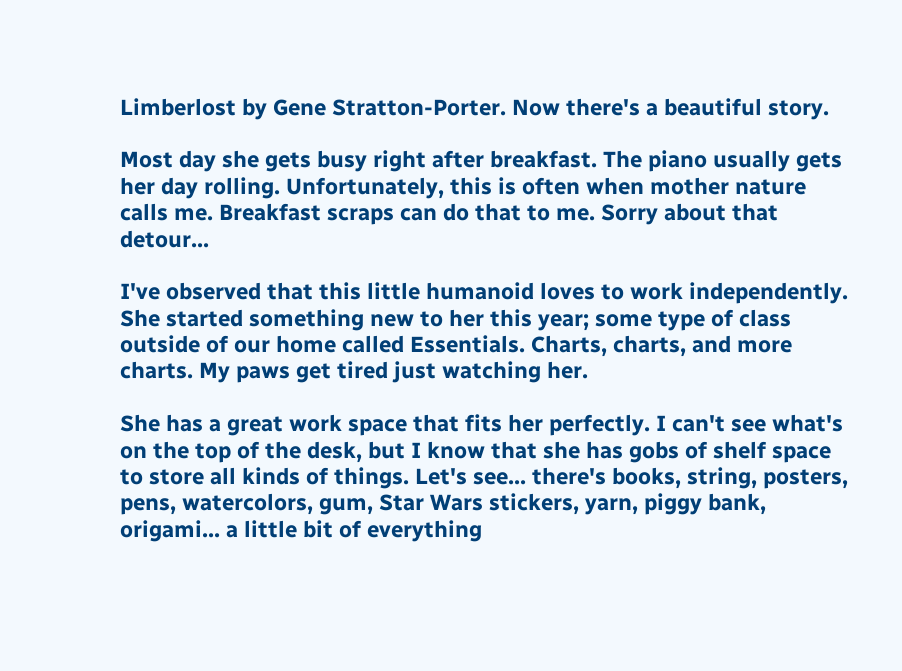Limberlost by Gene Stratton-Porter. Now there's a beautiful story.

Most day she gets busy right after breakfast. The piano usually gets her day rolling. Unfortunately, this is often when mother nature calls me. Breakfast scraps can do that to me. Sorry about that detour...

I've observed that this little humanoid loves to work independently. She started something new to her this year; some type of class outside of our home called Essentials. Charts, charts, and more charts. My paws get tired just watching her.

She has a great work space that fits her perfectly. I can't see what's on the top of the desk, but I know that she has gobs of shelf space to store all kinds of things. Let's see... there's books, string, posters, pens, watercolors, gum, Star Wars stickers, yarn, piggy bank, origami... a little bit of everything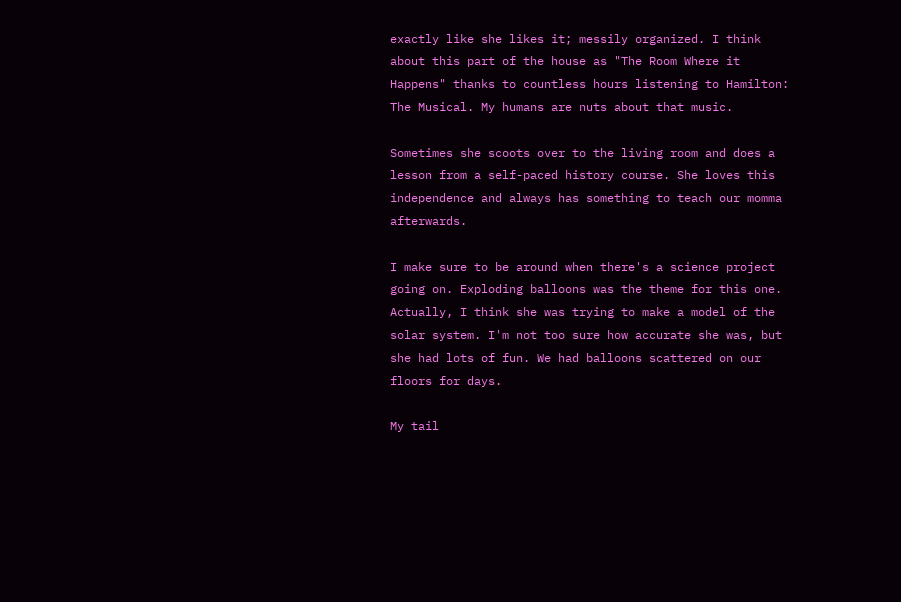exactly like she likes it; messily organized. I think about this part of the house as "The Room Where it Happens" thanks to countless hours listening to Hamilton: The Musical. My humans are nuts about that music.

Sometimes she scoots over to the living room and does a lesson from a self-paced history course. She loves this independence and always has something to teach our momma afterwards.

I make sure to be around when there's a science project going on. Exploding balloons was the theme for this one. Actually, I think she was trying to make a model of the solar system. I'm not too sure how accurate she was, but she had lots of fun. We had balloons scattered on our floors for days.

My tail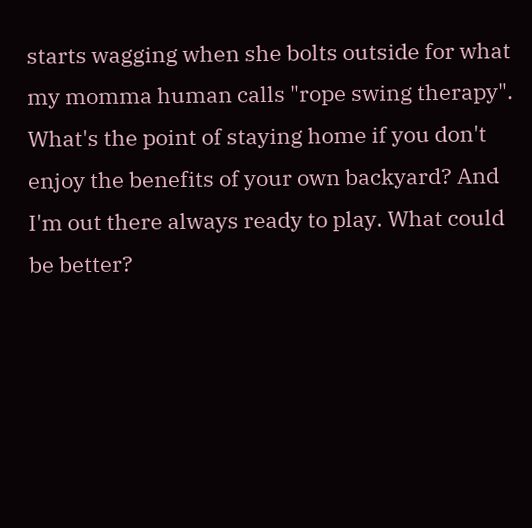starts wagging when she bolts outside for what my momma human calls "rope swing therapy". What's the point of staying home if you don't enjoy the benefits of your own backyard? And I'm out there always ready to play. What could be better?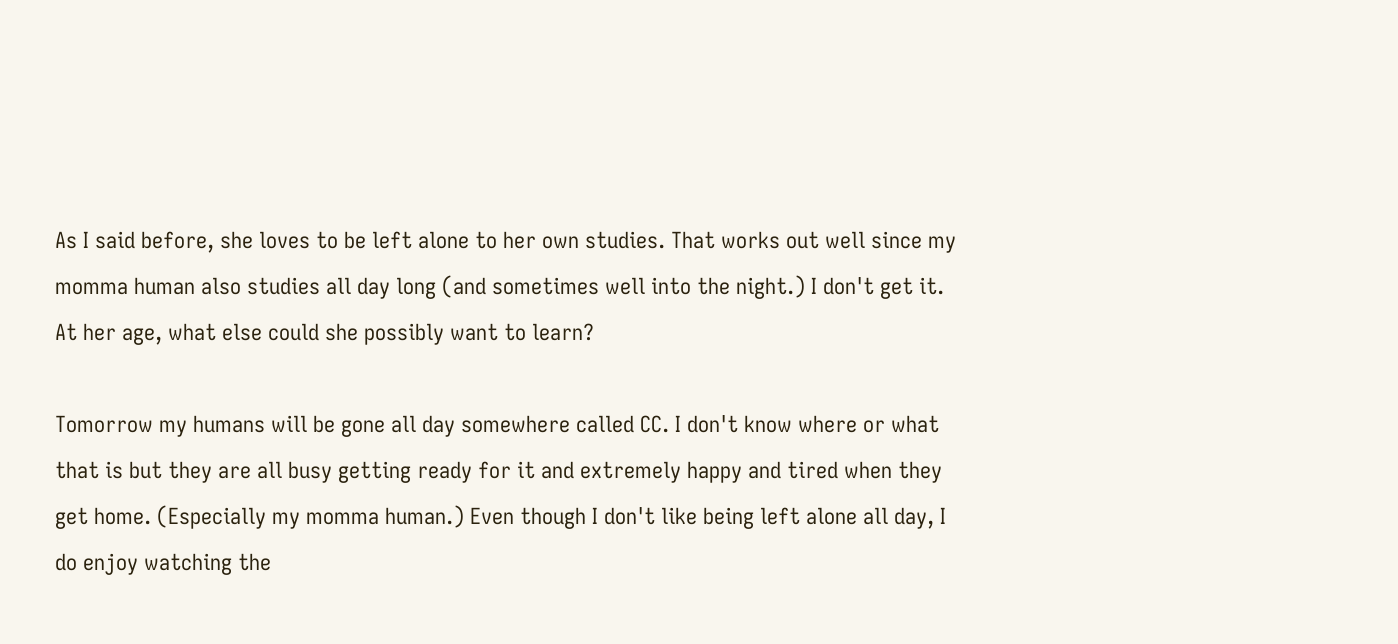As I said before, she loves to be left alone to her own studies. That works out well since my momma human also studies all day long (and sometimes well into the night.) I don't get it. At her age, what else could she possibly want to learn?

Tomorrow my humans will be gone all day somewhere called CC. I don't know where or what that is but they are all busy getting ready for it and extremely happy and tired when they get home. (Especially my momma human.) Even though I don't like being left alone all day, I do enjoy watching the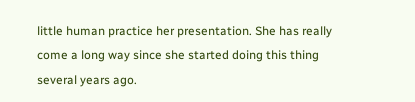little human practice her presentation. She has really come a long way since she started doing this thing several years ago.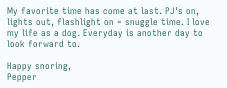My favorite time has come at last. PJ's on, lights out, flashlight on = snuggle time. I love my life as a dog. Everyday is another day to look forward to.

Happy snoring,
Pepper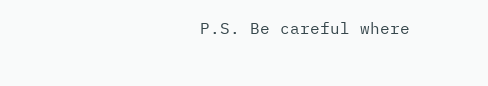P.S. Be careful where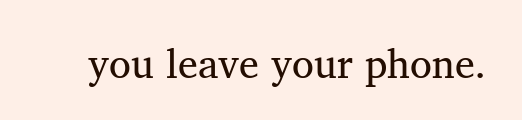you leave your phone.